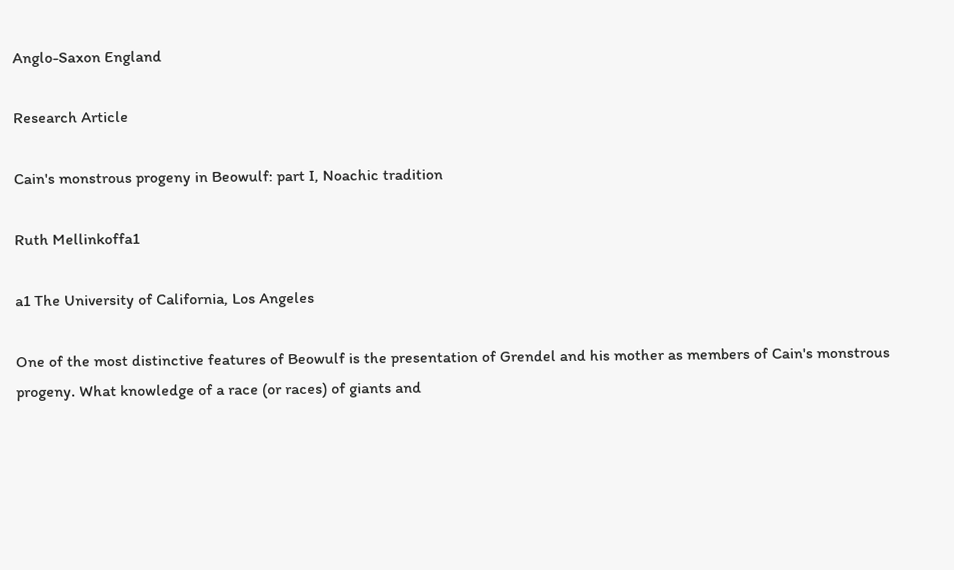Anglo-Saxon England

Research Article

Cain's monstrous progeny in Beowulf: part I, Noachic tradition

Ruth Mellinkoffa1

a1 The University of California, Los Angeles

One of the most distinctive features of Beowulf is the presentation of Grendel and his mother as members of Cain's monstrous progeny. What knowledge of a race (or races) of giants and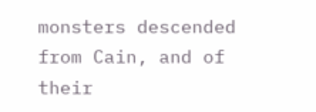monsters descended from Cain, and of their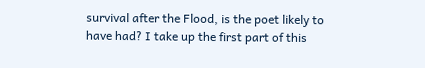survival after the Flood, is the poet likely to have had? I take up the first part of this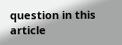question in this article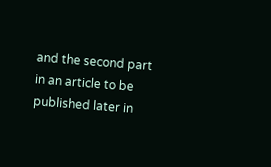and the second part in an article to be published later in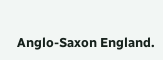Anglo-Saxon England.